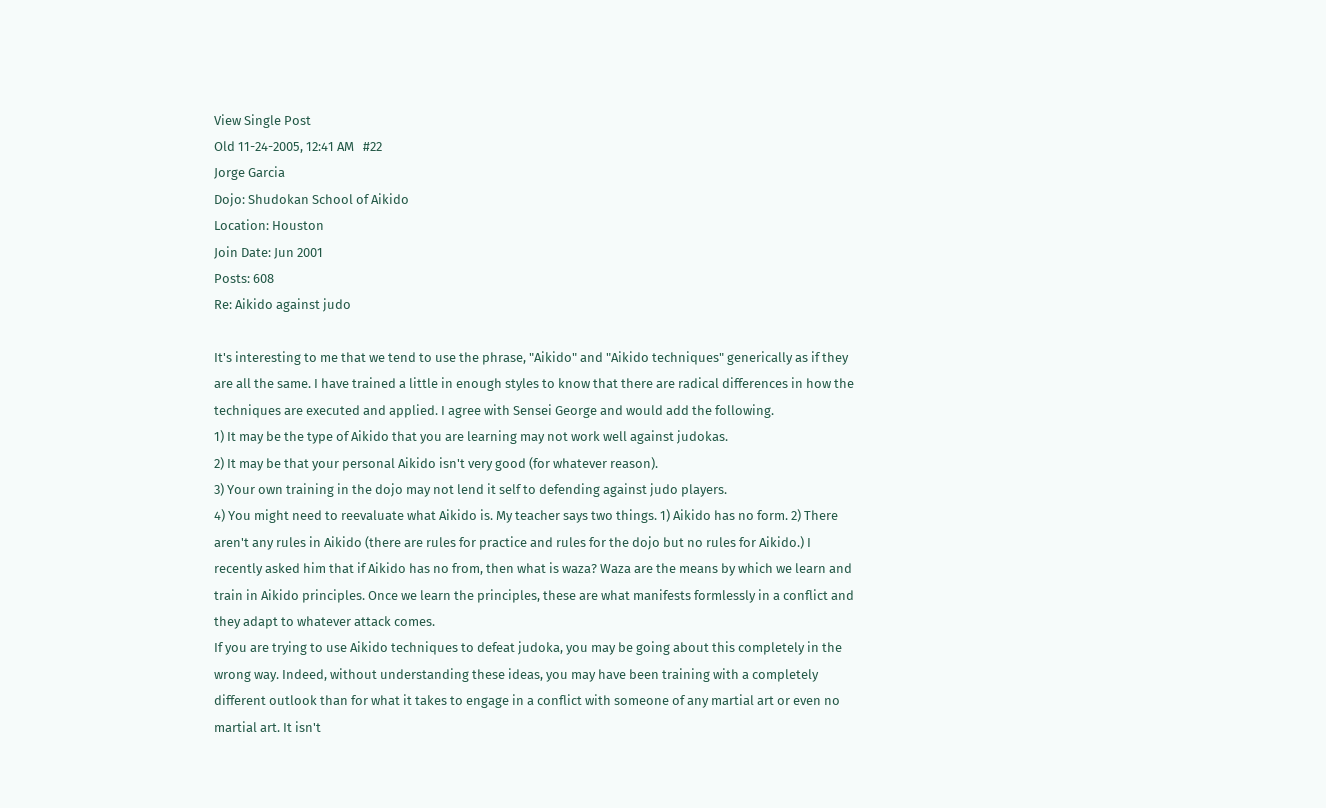View Single Post
Old 11-24-2005, 12:41 AM   #22
Jorge Garcia
Dojo: Shudokan School of Aikido
Location: Houston
Join Date: Jun 2001
Posts: 608
Re: Aikido against judo

It's interesting to me that we tend to use the phrase, "Aikido" and "Aikido techniques" generically as if they are all the same. I have trained a little in enough styles to know that there are radical differences in how the techniques are executed and applied. I agree with Sensei George and would add the following.
1) It may be the type of Aikido that you are learning may not work well against judokas.
2) It may be that your personal Aikido isn't very good (for whatever reason).
3) Your own training in the dojo may not lend it self to defending against judo players.
4) You might need to reevaluate what Aikido is. My teacher says two things. 1) Aikido has no form. 2) There aren't any rules in Aikido (there are rules for practice and rules for the dojo but no rules for Aikido.) I recently asked him that if Aikido has no from, then what is waza? Waza are the means by which we learn and train in Aikido principles. Once we learn the principles, these are what manifests formlessly in a conflict and they adapt to whatever attack comes.
If you are trying to use Aikido techniques to defeat judoka, you may be going about this completely in the wrong way. Indeed, without understanding these ideas, you may have been training with a completely different outlook than for what it takes to engage in a conflict with someone of any martial art or even no martial art. It isn't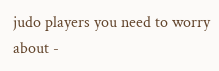judo players you need to worry about -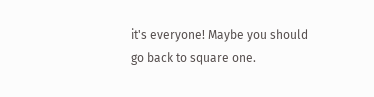it's everyone! Maybe you should go back to square one.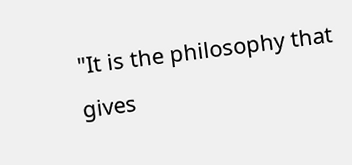"It is the philosophy that gives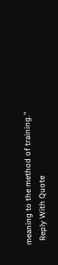meaning to the method of training."
  Reply With Quote